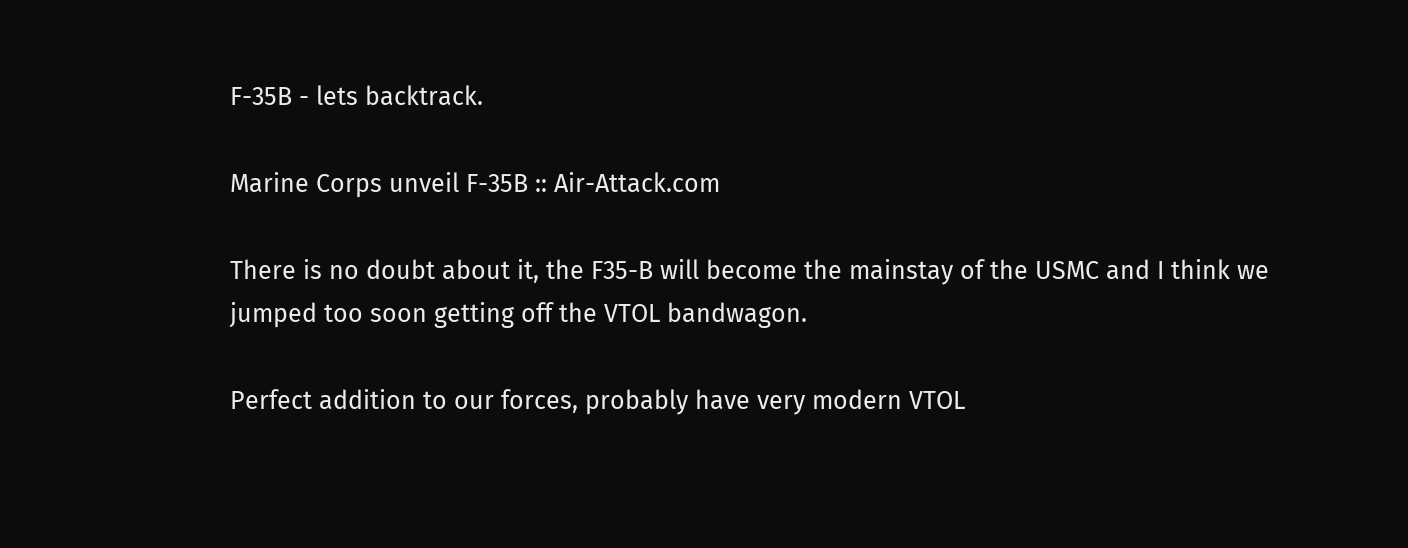F-35B - lets backtrack.

Marine Corps unveil F-35B :: Air-Attack.com

There is no doubt about it, the F35-B will become the mainstay of the USMC and I think we jumped too soon getting off the VTOL bandwagon.

Perfect addition to our forces, probably have very modern VTOL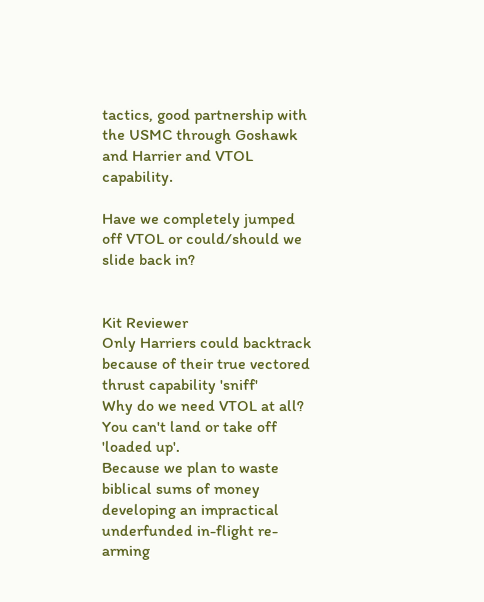tactics, good partnership with the USMC through Goshawk and Harrier and VTOL capability.

Have we completely jumped off VTOL or could/should we slide back in?


Kit Reviewer
Only Harriers could backtrack because of their true vectored thrust capability 'sniff'
Why do we need VTOL at all? You can't land or take off 'loaded up'.
Because we plan to waste biblical sums of money developing an impractical underfunded in-flight re-arming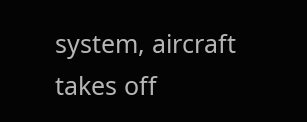system, aircraft takes off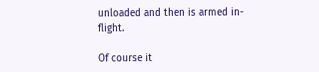unloaded and then is armed in-flight.

Of course it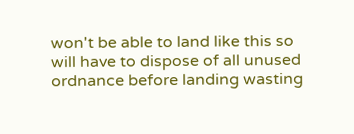won't be able to land like this so will have to dispose of all unused ordnance before landing wasting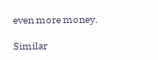even more money.

Similar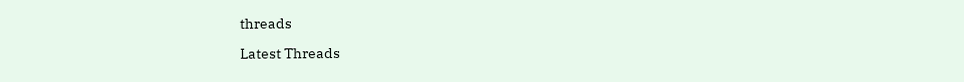threads

Latest Threads